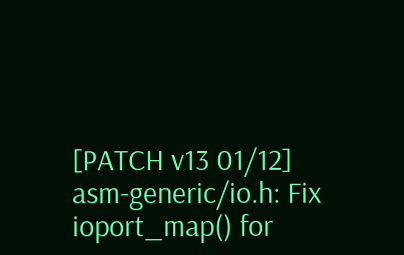[PATCH v13 01/12] asm-generic/io.h: Fix ioport_map() for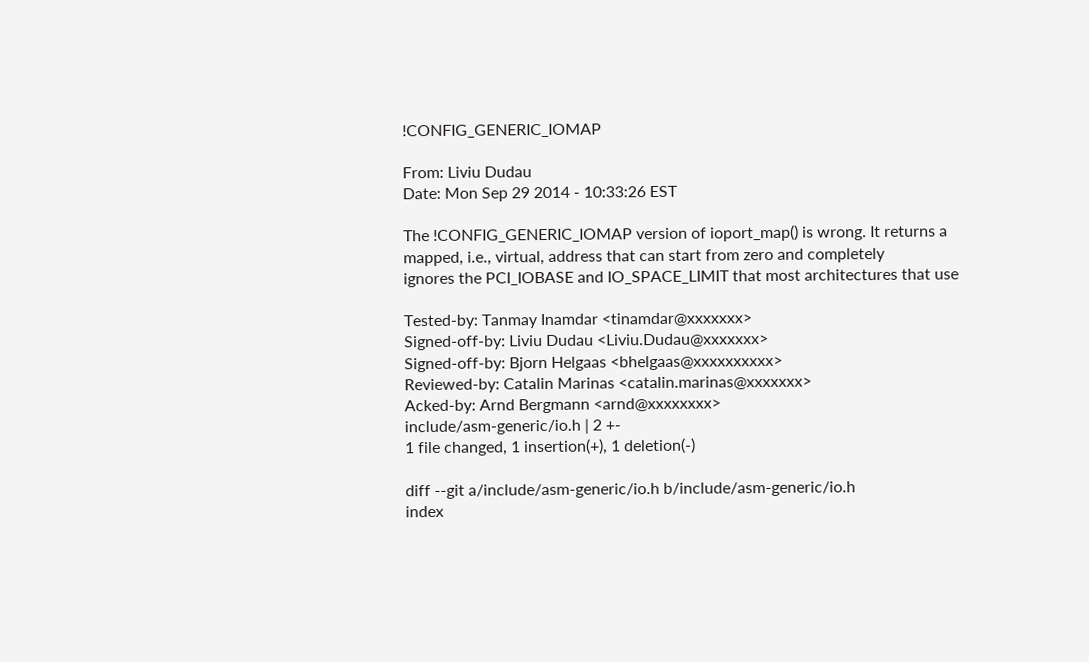!CONFIG_GENERIC_IOMAP

From: Liviu Dudau
Date: Mon Sep 29 2014 - 10:33:26 EST

The !CONFIG_GENERIC_IOMAP version of ioport_map() is wrong. It returns a
mapped, i.e., virtual, address that can start from zero and completely
ignores the PCI_IOBASE and IO_SPACE_LIMIT that most architectures that use

Tested-by: Tanmay Inamdar <tinamdar@xxxxxxx>
Signed-off-by: Liviu Dudau <Liviu.Dudau@xxxxxxx>
Signed-off-by: Bjorn Helgaas <bhelgaas@xxxxxxxxxx>
Reviewed-by: Catalin Marinas <catalin.marinas@xxxxxxx>
Acked-by: Arnd Bergmann <arnd@xxxxxxxx>
include/asm-generic/io.h | 2 +-
1 file changed, 1 insertion(+), 1 deletion(-)

diff --git a/include/asm-generic/io.h b/include/asm-generic/io.h
index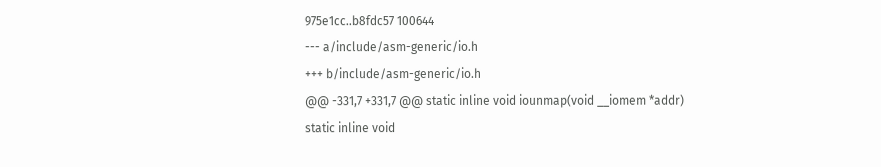975e1cc..b8fdc57 100644
--- a/include/asm-generic/io.h
+++ b/include/asm-generic/io.h
@@ -331,7 +331,7 @@ static inline void iounmap(void __iomem *addr)
static inline void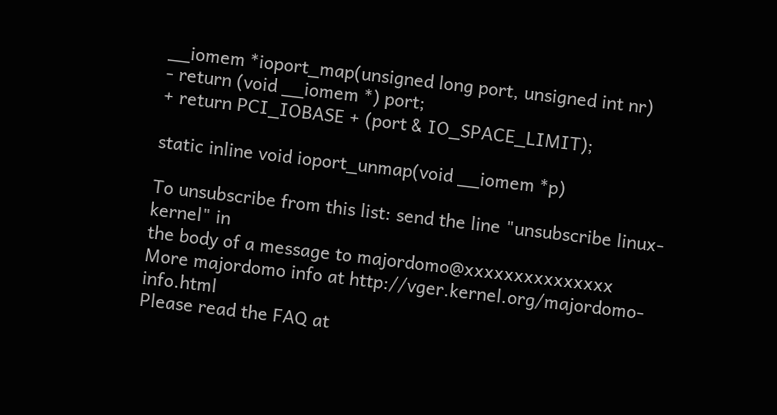__iomem *ioport_map(unsigned long port, unsigned int nr)
- return (void __iomem *) port;
+ return PCI_IOBASE + (port & IO_SPACE_LIMIT);

static inline void ioport_unmap(void __iomem *p)

To unsubscribe from this list: send the line "unsubscribe linux-kernel" in
the body of a message to majordomo@xxxxxxxxxxxxxxx
More majordomo info at http://vger.kernel.org/majordomo-info.html
Please read the FAQ at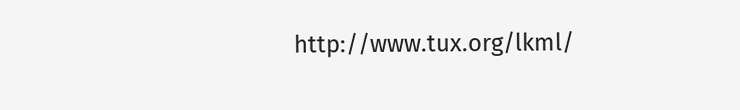http://www.tux.org/lkml/